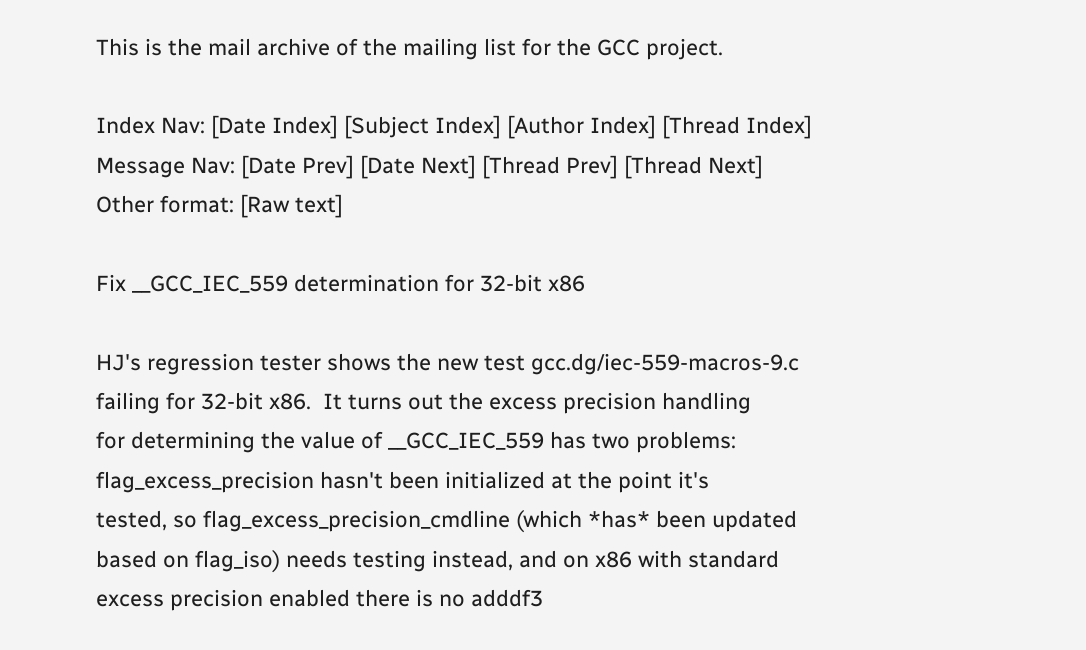This is the mail archive of the mailing list for the GCC project.

Index Nav: [Date Index] [Subject Index] [Author Index] [Thread Index]
Message Nav: [Date Prev] [Date Next] [Thread Prev] [Thread Next]
Other format: [Raw text]

Fix __GCC_IEC_559 determination for 32-bit x86

HJ's regression tester shows the new test gcc.dg/iec-559-macros-9.c
failing for 32-bit x86.  It turns out the excess precision handling
for determining the value of __GCC_IEC_559 has two problems:
flag_excess_precision hasn't been initialized at the point it's
tested, so flag_excess_precision_cmdline (which *has* been updated
based on flag_iso) needs testing instead, and on x86 with standard
excess precision enabled there is no adddf3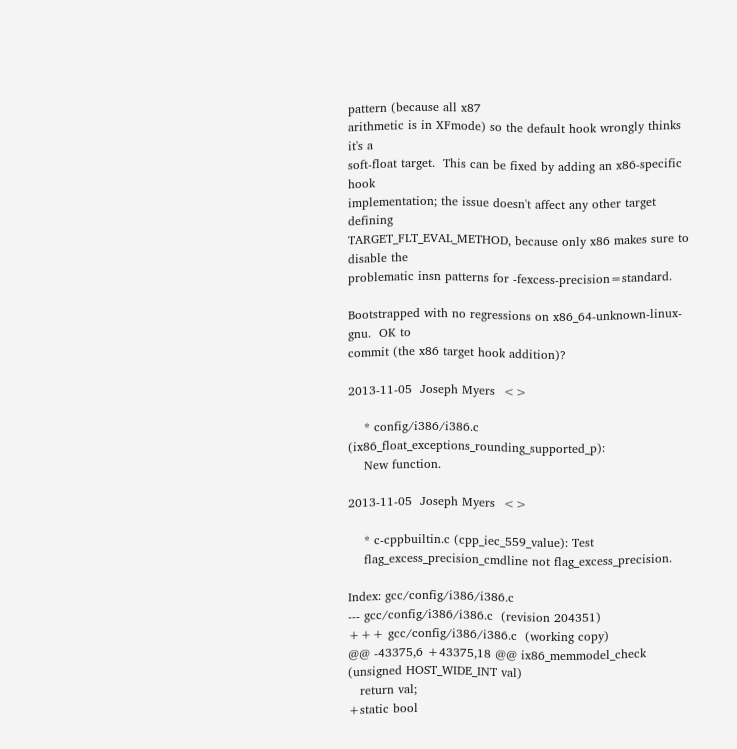pattern (because all x87
arithmetic is in XFmode) so the default hook wrongly thinks it's a
soft-float target.  This can be fixed by adding an x86-specific hook
implementation; the issue doesn't affect any other target defining
TARGET_FLT_EVAL_METHOD, because only x86 makes sure to disable the
problematic insn patterns for -fexcess-precision=standard.

Bootstrapped with no regressions on x86_64-unknown-linux-gnu.  OK to
commit (the x86 target hook addition)?

2013-11-05  Joseph Myers  <>

    * config/i386/i386.c (ix86_float_exceptions_rounding_supported_p):
    New function.

2013-11-05  Joseph Myers  <>

    * c-cppbuiltin.c (cpp_iec_559_value): Test
    flag_excess_precision_cmdline not flag_excess_precision.

Index: gcc/config/i386/i386.c
--- gcc/config/i386/i386.c  (revision 204351)
+++ gcc/config/i386/i386.c  (working copy)
@@ -43375,6 +43375,18 @@ ix86_memmodel_check (unsigned HOST_WIDE_INT val)
   return val;
+static bool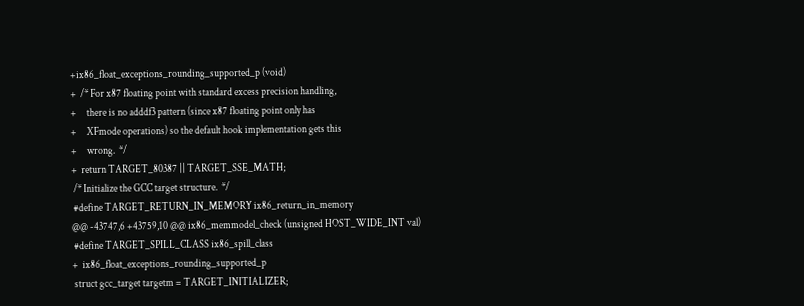+ix86_float_exceptions_rounding_supported_p (void)
+  /* For x87 floating point with standard excess precision handling,
+     there is no adddf3 pattern (since x87 floating point only has
+     XFmode operations) so the default hook implementation gets this
+     wrong.  */
+  return TARGET_80387 || TARGET_SSE_MATH;
 /* Initialize the GCC target structure.  */
 #define TARGET_RETURN_IN_MEMORY ix86_return_in_memory
@@ -43747,6 +43759,10 @@ ix86_memmodel_check (unsigned HOST_WIDE_INT val)
 #define TARGET_SPILL_CLASS ix86_spill_class
+  ix86_float_exceptions_rounding_supported_p
 struct gcc_target targetm = TARGET_INITIALIZER;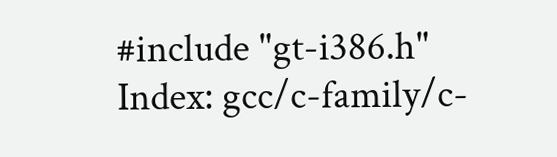#include "gt-i386.h"
Index: gcc/c-family/c-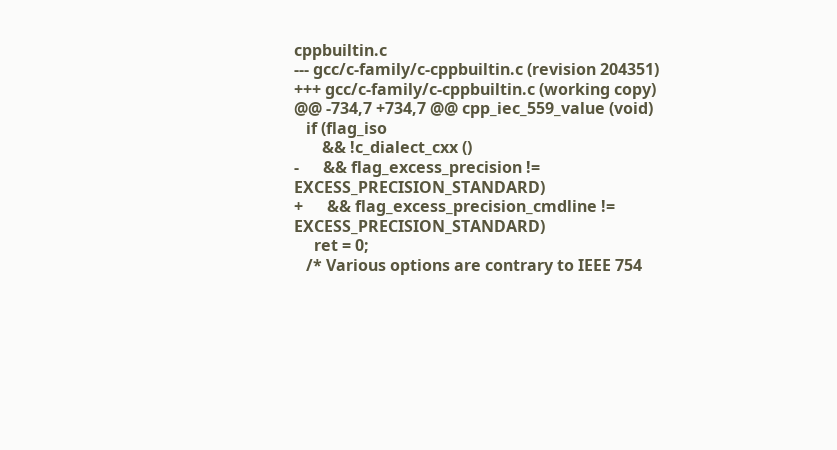cppbuiltin.c
--- gcc/c-family/c-cppbuiltin.c (revision 204351)
+++ gcc/c-family/c-cppbuiltin.c (working copy)
@@ -734,7 +734,7 @@ cpp_iec_559_value (void)
   if (flag_iso
       && !c_dialect_cxx ()
-      && flag_excess_precision != EXCESS_PRECISION_STANDARD)
+      && flag_excess_precision_cmdline != EXCESS_PRECISION_STANDARD)
     ret = 0;
   /* Various options are contrary to IEEE 754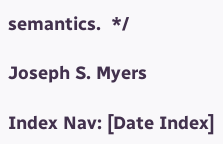semantics.  */

Joseph S. Myers

Index Nav: [Date Index]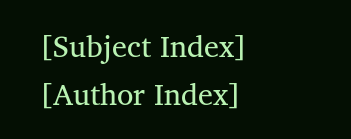[Subject Index] [Author Index]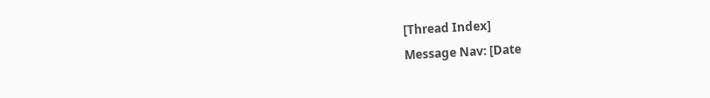[Thread Index]
Message Nav: [Date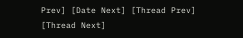Prev] [Date Next] [Thread Prev] [Thread Next]